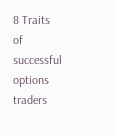8 Traits of successful options traders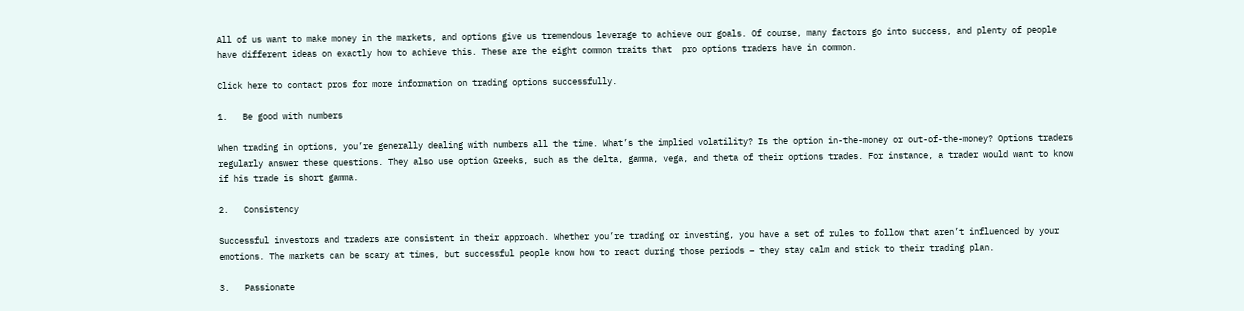All of us want to make money in the markets, and options give us tremendous leverage to achieve our goals. Of course, many factors go into success, and plenty of people have different ideas on exactly how to achieve this. These are the eight common traits that  pro options traders have in common.

Click here to contact pros for more information on trading options successfully.

1.   Be good with numbers

When trading in options, you’re generally dealing with numbers all the time. What’s the implied volatility? Is the option in-the-money or out-of-the-money? Options traders regularly answer these questions. They also use option Greeks, such as the delta, gamma, vega, and theta of their options trades. For instance, a trader would want to know if his trade is short gamma.

2.   Consistency

Successful investors and traders are consistent in their approach. Whether you’re trading or investing, you have a set of rules to follow that aren’t influenced by your emotions. The markets can be scary at times, but successful people know how to react during those periods – they stay calm and stick to their trading plan.

3.   Passionate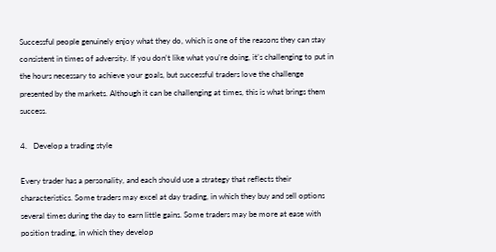Successful people genuinely enjoy what they do, which is one of the reasons they can stay consistent in times of adversity. If you don’t like what you’re doing, it’s challenging to put in the hours necessary to achieve your goals, but successful traders love the challenge presented by the markets. Although it can be challenging at times, this is what brings them success.

4.   Develop a trading style

Every trader has a personality, and each should use a strategy that reflects their characteristics. Some traders may excel at day trading, in which they buy and sell options several times during the day to earn little gains. Some traders may be more at ease with position trading, in which they develop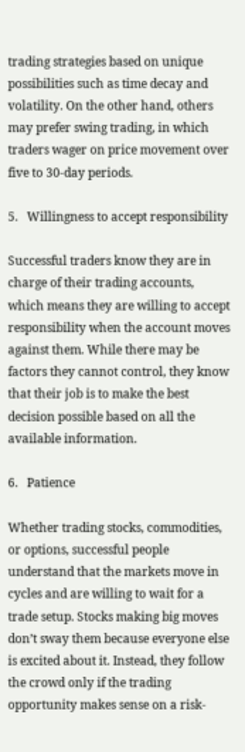trading strategies based on unique possibilities such as time decay and volatility. On the other hand, others may prefer swing trading, in which traders wager on price movement over five to 30-day periods.

5.   Willingness to accept responsibility

Successful traders know they are in charge of their trading accounts, which means they are willing to accept responsibility when the account moves against them. While there may be factors they cannot control, they know that their job is to make the best decision possible based on all the available information.

6.   Patience

Whether trading stocks, commodities, or options, successful people understand that the markets move in cycles and are willing to wait for a trade setup. Stocks making big moves don’t sway them because everyone else is excited about it. Instead, they follow the crowd only if the trading opportunity makes sense on a risk-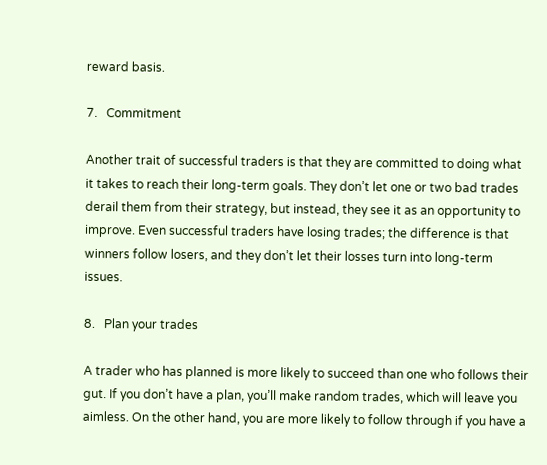reward basis.

7.   Commitment

Another trait of successful traders is that they are committed to doing what it takes to reach their long-term goals. They don’t let one or two bad trades derail them from their strategy, but instead, they see it as an opportunity to improve. Even successful traders have losing trades; the difference is that winners follow losers, and they don’t let their losses turn into long-term issues.

8.   Plan your trades

A trader who has planned is more likely to succeed than one who follows their gut. If you don’t have a plan, you’ll make random trades, which will leave you aimless. On the other hand, you are more likely to follow through if you have a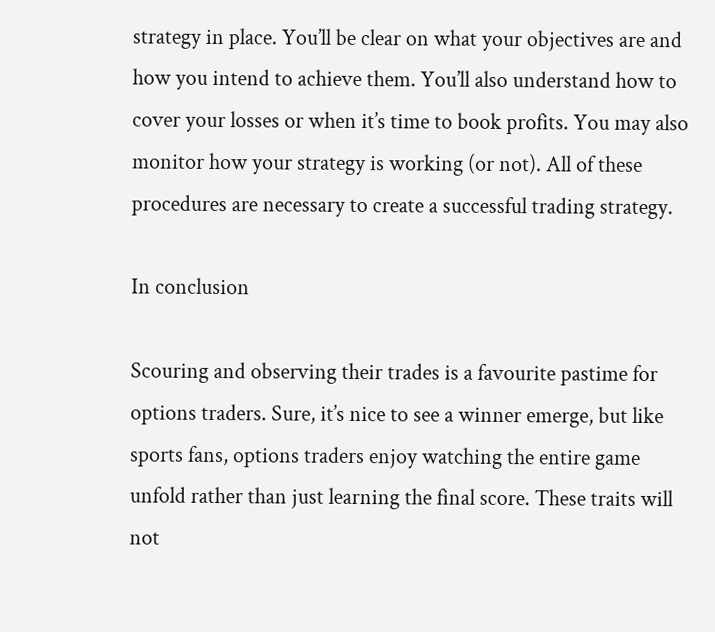strategy in place. You’ll be clear on what your objectives are and how you intend to achieve them. You’ll also understand how to cover your losses or when it’s time to book profits. You may also monitor how your strategy is working (or not). All of these procedures are necessary to create a successful trading strategy.

In conclusion

Scouring and observing their trades is a favourite pastime for options traders. Sure, it’s nice to see a winner emerge, but like sports fans, options traders enjoy watching the entire game unfold rather than just learning the final score. These traits will not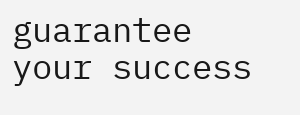guarantee your success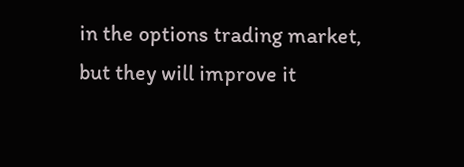in the options trading market, but they will improve it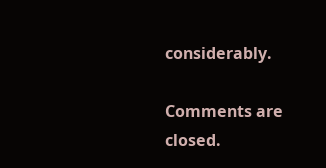considerably.

Comments are closed.